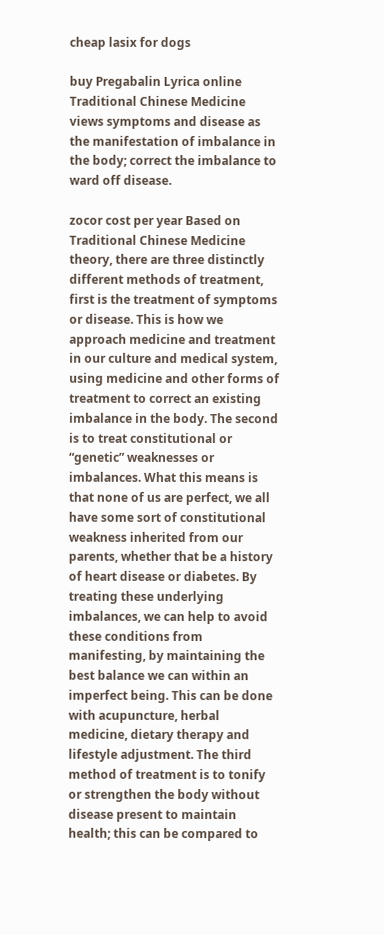cheap lasix for dogs

buy Pregabalin Lyrica online Traditional Chinese Medicine views symptoms and disease as the manifestation of imbalance in the body; correct the imbalance to ward off disease.

zocor cost per year Based on Traditional Chinese Medicine theory, there are three distinctly different methods of treatment, first is the treatment of symptoms or disease. This is how we approach medicine and treatment in our culture and medical system, using medicine and other forms of treatment to correct an existing imbalance in the body. The second is to treat constitutional or “genetic” weaknesses or imbalances. What this means is that none of us are perfect, we all have some sort of constitutional weakness inherited from our parents, whether that be a history of heart disease or diabetes. By treating these underlying imbalances, we can help to avoid these conditions from manifesting, by maintaining the best balance we can within an imperfect being. This can be done with acupuncture, herbal medicine, dietary therapy and lifestyle adjustment. The third method of treatment is to tonify or strengthen the body without disease present to maintain health; this can be compared to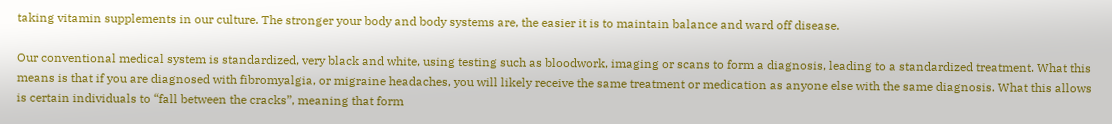taking vitamin supplements in our culture. The stronger your body and body systems are, the easier it is to maintain balance and ward off disease.

Our conventional medical system is standardized, very black and white, using testing such as bloodwork, imaging or scans to form a diagnosis, leading to a standardized treatment. What this means is that if you are diagnosed with fibromyalgia, or migraine headaches, you will likely receive the same treatment or medication as anyone else with the same diagnosis. What this allows is certain individuals to “fall between the cracks”, meaning that form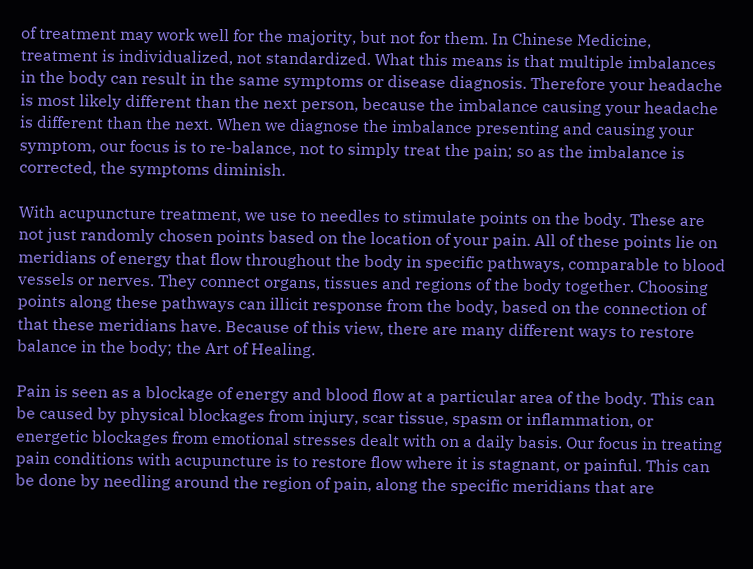of treatment may work well for the majority, but not for them. In Chinese Medicine, treatment is individualized, not standardized. What this means is that multiple imbalances in the body can result in the same symptoms or disease diagnosis. Therefore your headache is most likely different than the next person, because the imbalance causing your headache is different than the next. When we diagnose the imbalance presenting and causing your symptom, our focus is to re-balance, not to simply treat the pain; so as the imbalance is corrected, the symptoms diminish.

With acupuncture treatment, we use to needles to stimulate points on the body. These are not just randomly chosen points based on the location of your pain. All of these points lie on meridians of energy that flow throughout the body in specific pathways, comparable to blood vessels or nerves. They connect organs, tissues and regions of the body together. Choosing points along these pathways can illicit response from the body, based on the connection of that these meridians have. Because of this view, there are many different ways to restore balance in the body; the Art of Healing.

Pain is seen as a blockage of energy and blood flow at a particular area of the body. This can be caused by physical blockages from injury, scar tissue, spasm or inflammation, or energetic blockages from emotional stresses dealt with on a daily basis. Our focus in treating pain conditions with acupuncture is to restore flow where it is stagnant, or painful. This can be done by needling around the region of pain, along the specific meridians that are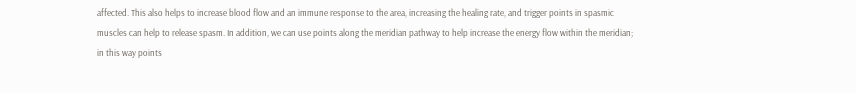affected. This also helps to increase blood flow and an immune response to the area, increasing the healing rate, and trigger points in spasmic muscles can help to release spasm. In addition, we can use points along the meridian pathway to help increase the energy flow within the meridian; in this way points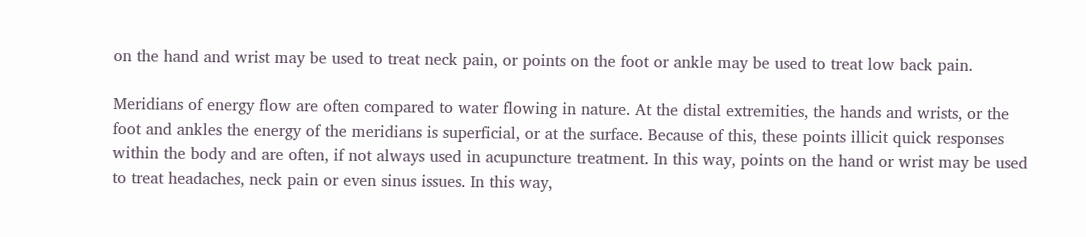on the hand and wrist may be used to treat neck pain, or points on the foot or ankle may be used to treat low back pain.

Meridians of energy flow are often compared to water flowing in nature. At the distal extremities, the hands and wrists, or the foot and ankles the energy of the meridians is superficial, or at the surface. Because of this, these points illicit quick responses within the body and are often, if not always used in acupuncture treatment. In this way, points on the hand or wrist may be used to treat headaches, neck pain or even sinus issues. In this way,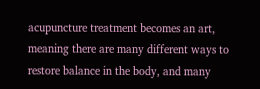acupuncture treatment becomes an art, meaning there are many different ways to restore balance in the body, and many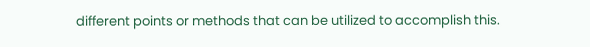different points or methods that can be utilized to accomplish this.